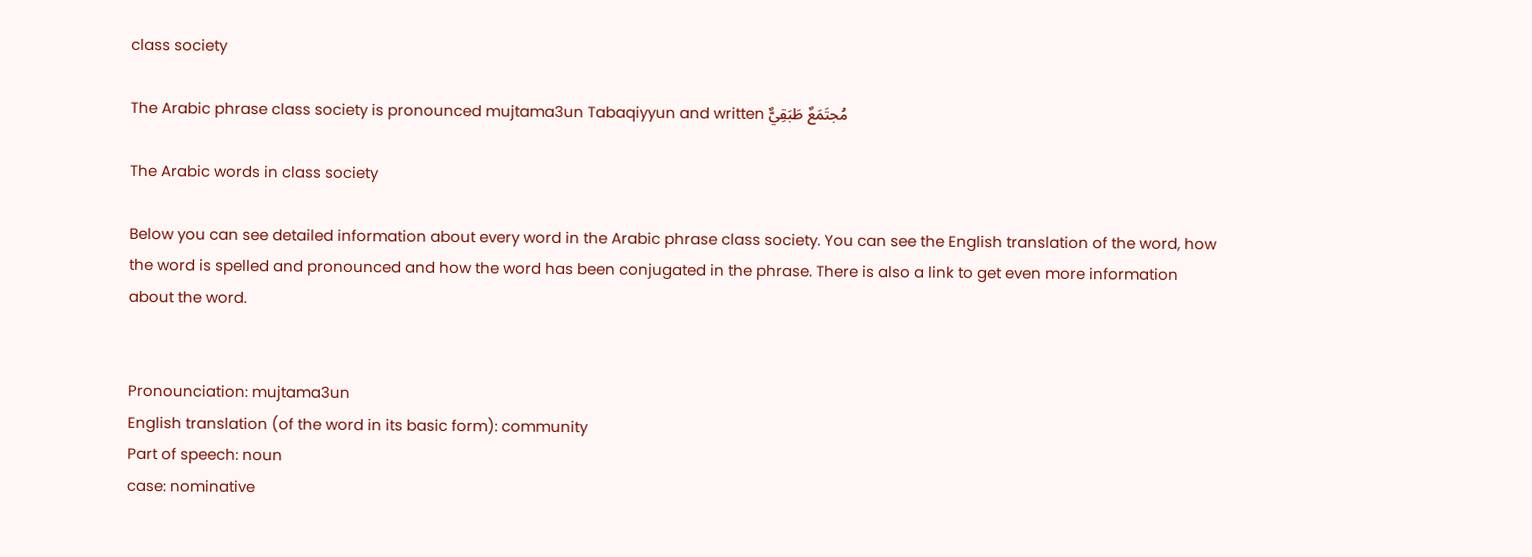class society

The Arabic phrase class society is pronounced mujtama3un Tabaqiyyun and written مُجتَمَعٌ طَبَقِيٌّ

The Arabic words in class society

Below you can see detailed information about every word in the Arabic phrase class society. You can see the English translation of the word, how the word is spelled and pronounced and how the word has been conjugated in the phrase. There is also a link to get even more information about the word.


Pronounciation: mujtama3un
English translation (of the word in its basic form): community
Part of speech: noun
case: nominative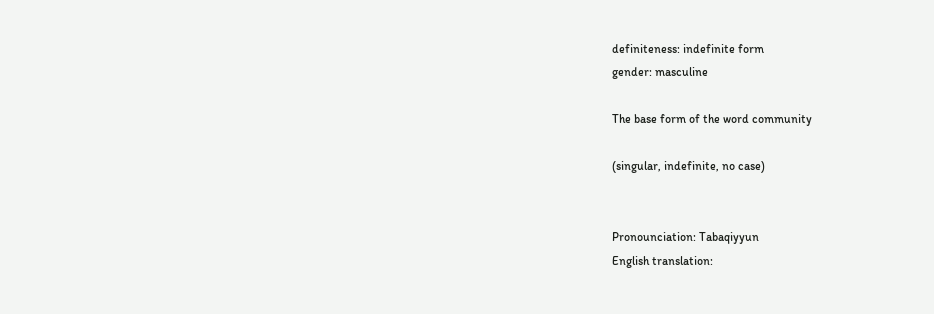definiteness: indefinite form
gender: masculine

The base form of the word community

(singular, indefinite, no case)


Pronounciation: Tabaqiyyun
English translation: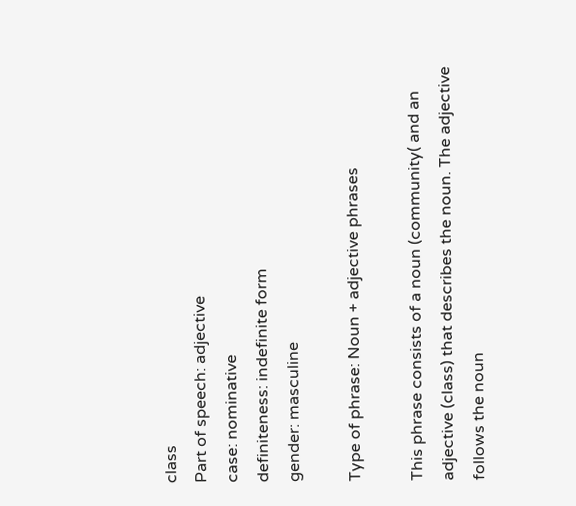class
Part of speech: adjective
case: nominative
definiteness: indefinite form
gender: masculine

Type of phrase: Noun + adjective phrases

This phrase consists of a noun (community( and an adjective (class) that describes the noun. The adjective follows the noun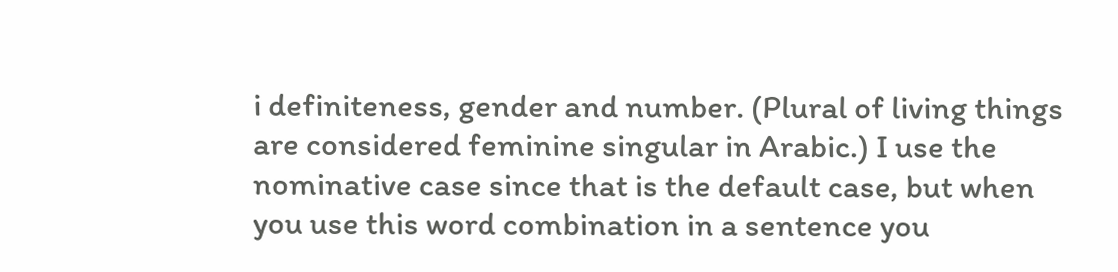i definiteness, gender and number. (Plural of living things are considered feminine singular in Arabic.) I use the nominative case since that is the default case, but when you use this word combination in a sentence you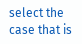select the case that is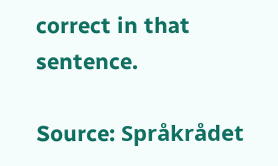correct in that sentence.

Source: Språkrådet